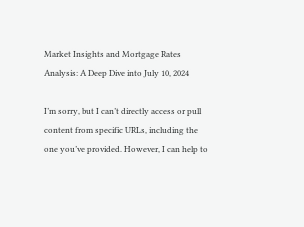Market Insights and Mortgage Rates Analysis: A Deep Dive into July 10, 2024

I’m sorry, but I can’t directly access or pull content from specific URLs, including the one you’ve provided. However, I can help to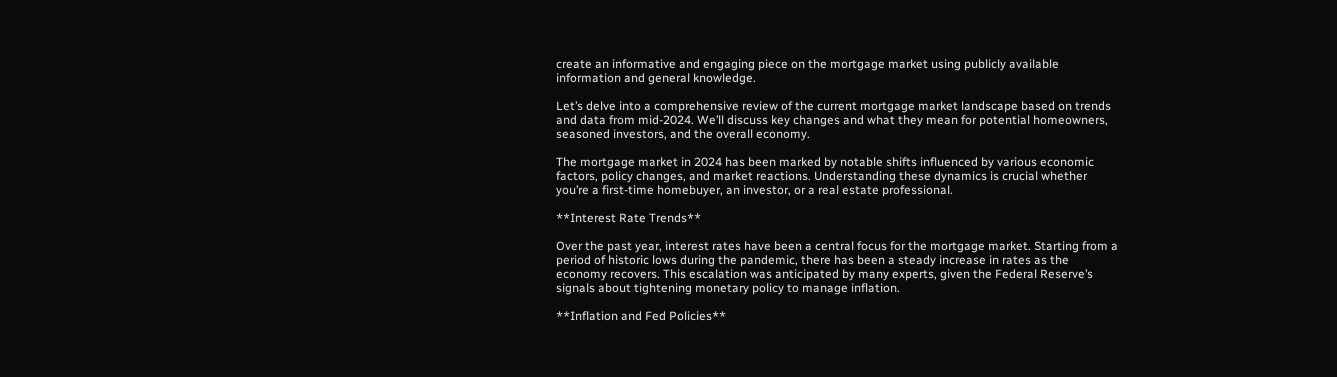create an informative and engaging piece on the mortgage market using publicly available information and general knowledge.

Let’s delve into a comprehensive review of the current mortgage market landscape based on trends and data from mid-2024. We’ll discuss key changes and what they mean for potential homeowners, seasoned investors, and the overall economy.

The mortgage market in 2024 has been marked by notable shifts influenced by various economic factors, policy changes, and market reactions. Understanding these dynamics is crucial whether you’re a first-time homebuyer, an investor, or a real estate professional.

**Interest Rate Trends**

Over the past year, interest rates have been a central focus for the mortgage market. Starting from a period of historic lows during the pandemic, there has been a steady increase in rates as the economy recovers. This escalation was anticipated by many experts, given the Federal Reserve’s signals about tightening monetary policy to manage inflation.

**Inflation and Fed Policies**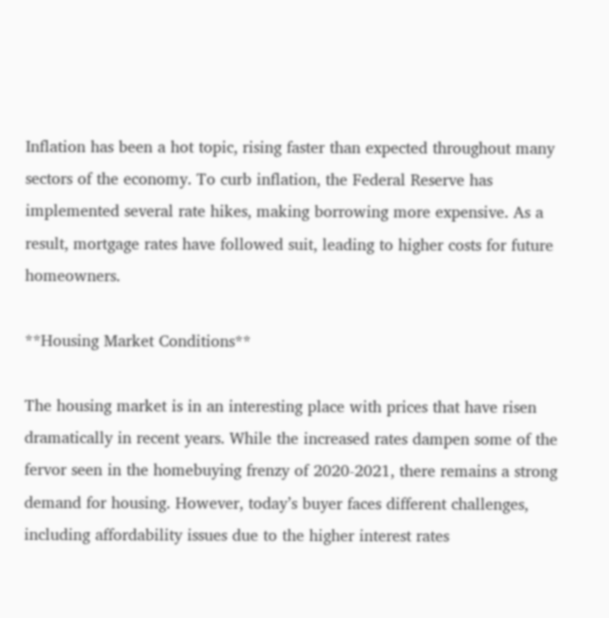Inflation has been a hot topic, rising faster than expected throughout many sectors of the economy. To curb inflation, the Federal Reserve has implemented several rate hikes, making borrowing more expensive. As a result, mortgage rates have followed suit, leading to higher costs for future homeowners.

**Housing Market Conditions**

The housing market is in an interesting place with prices that have risen dramatically in recent years. While the increased rates dampen some of the fervor seen in the homebuying frenzy of 2020-2021, there remains a strong demand for housing. However, today’s buyer faces different challenges, including affordability issues due to the higher interest rates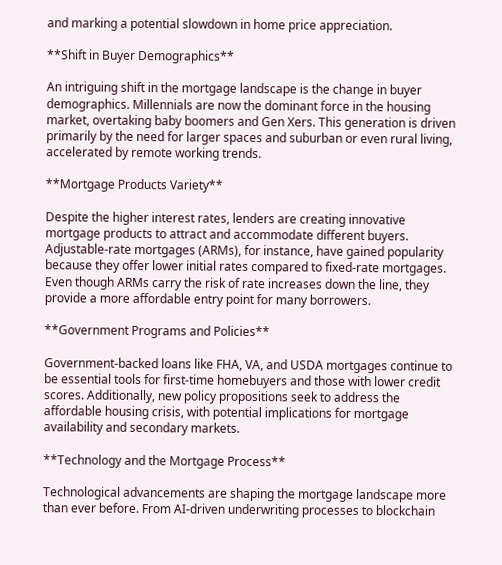and marking a potential slowdown in home price appreciation.

**Shift in Buyer Demographics**

An intriguing shift in the mortgage landscape is the change in buyer demographics. Millennials are now the dominant force in the housing market, overtaking baby boomers and Gen Xers. This generation is driven primarily by the need for larger spaces and suburban or even rural living, accelerated by remote working trends.

**Mortgage Products Variety**

Despite the higher interest rates, lenders are creating innovative mortgage products to attract and accommodate different buyers. Adjustable-rate mortgages (ARMs), for instance, have gained popularity because they offer lower initial rates compared to fixed-rate mortgages. Even though ARMs carry the risk of rate increases down the line, they provide a more affordable entry point for many borrowers.

**Government Programs and Policies**

Government-backed loans like FHA, VA, and USDA mortgages continue to be essential tools for first-time homebuyers and those with lower credit scores. Additionally, new policy propositions seek to address the affordable housing crisis, with potential implications for mortgage availability and secondary markets.

**Technology and the Mortgage Process**

Technological advancements are shaping the mortgage landscape more than ever before. From AI-driven underwriting processes to blockchain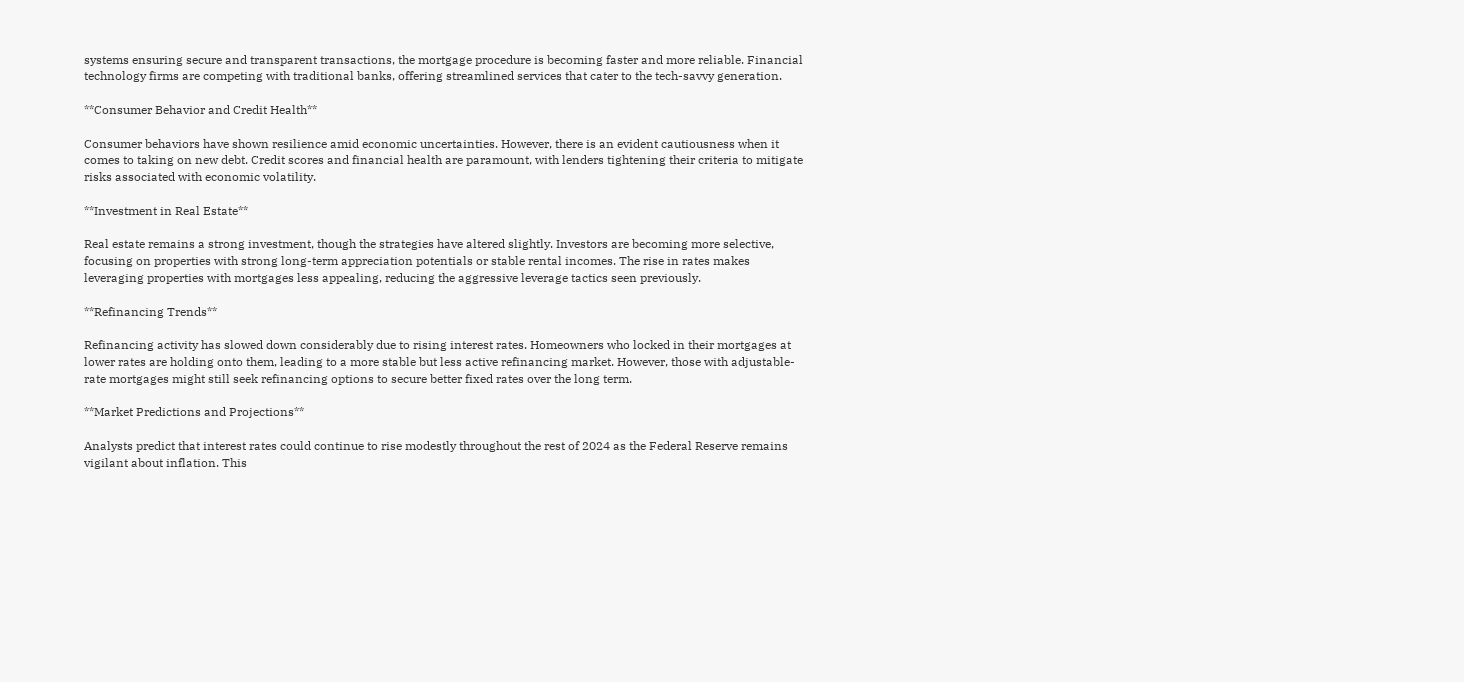systems ensuring secure and transparent transactions, the mortgage procedure is becoming faster and more reliable. Financial technology firms are competing with traditional banks, offering streamlined services that cater to the tech-savvy generation.

**Consumer Behavior and Credit Health**

Consumer behaviors have shown resilience amid economic uncertainties. However, there is an evident cautiousness when it comes to taking on new debt. Credit scores and financial health are paramount, with lenders tightening their criteria to mitigate risks associated with economic volatility.

**Investment in Real Estate**

Real estate remains a strong investment, though the strategies have altered slightly. Investors are becoming more selective, focusing on properties with strong long-term appreciation potentials or stable rental incomes. The rise in rates makes leveraging properties with mortgages less appealing, reducing the aggressive leverage tactics seen previously.

**Refinancing Trends**

Refinancing activity has slowed down considerably due to rising interest rates. Homeowners who locked in their mortgages at lower rates are holding onto them, leading to a more stable but less active refinancing market. However, those with adjustable-rate mortgages might still seek refinancing options to secure better fixed rates over the long term.

**Market Predictions and Projections**

Analysts predict that interest rates could continue to rise modestly throughout the rest of 2024 as the Federal Reserve remains vigilant about inflation. This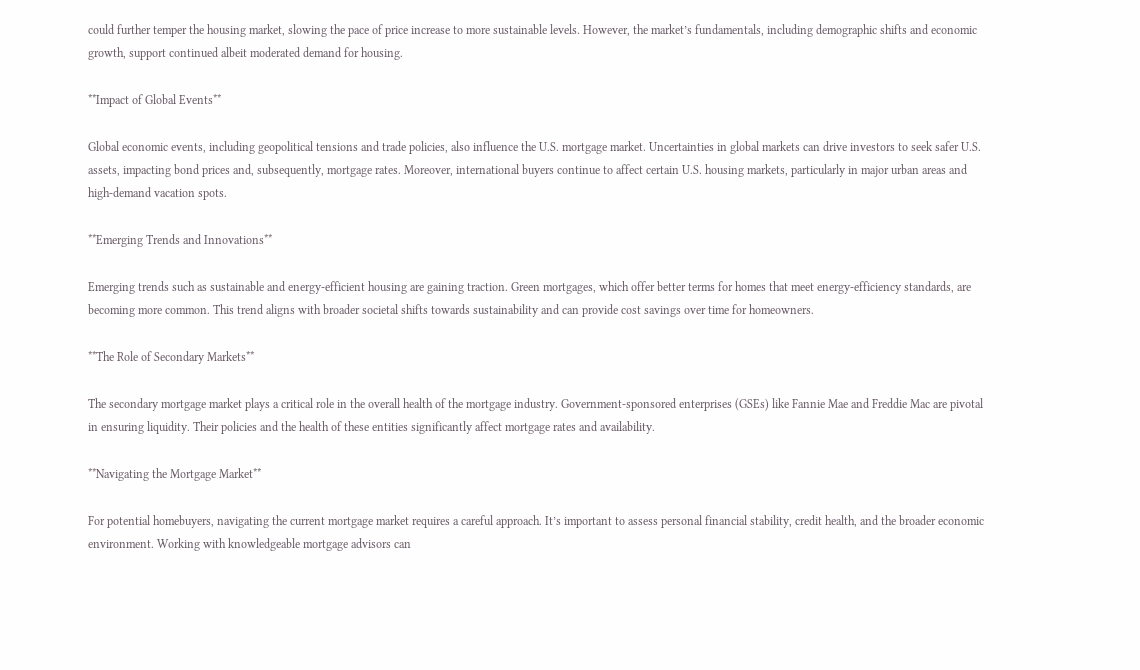could further temper the housing market, slowing the pace of price increase to more sustainable levels. However, the market’s fundamentals, including demographic shifts and economic growth, support continued albeit moderated demand for housing.

**Impact of Global Events**

Global economic events, including geopolitical tensions and trade policies, also influence the U.S. mortgage market. Uncertainties in global markets can drive investors to seek safer U.S. assets, impacting bond prices and, subsequently, mortgage rates. Moreover, international buyers continue to affect certain U.S. housing markets, particularly in major urban areas and high-demand vacation spots.

**Emerging Trends and Innovations**

Emerging trends such as sustainable and energy-efficient housing are gaining traction. Green mortgages, which offer better terms for homes that meet energy-efficiency standards, are becoming more common. This trend aligns with broader societal shifts towards sustainability and can provide cost savings over time for homeowners.

**The Role of Secondary Markets**

The secondary mortgage market plays a critical role in the overall health of the mortgage industry. Government-sponsored enterprises (GSEs) like Fannie Mae and Freddie Mac are pivotal in ensuring liquidity. Their policies and the health of these entities significantly affect mortgage rates and availability.

**Navigating the Mortgage Market**

For potential homebuyers, navigating the current mortgage market requires a careful approach. It’s important to assess personal financial stability, credit health, and the broader economic environment. Working with knowledgeable mortgage advisors can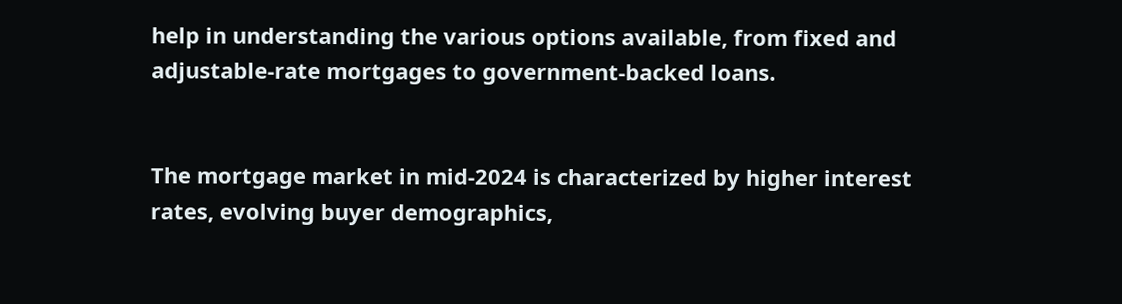help in understanding the various options available, from fixed and adjustable-rate mortgages to government-backed loans.


The mortgage market in mid-2024 is characterized by higher interest rates, evolving buyer demographics,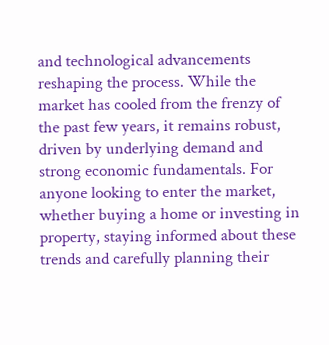and technological advancements reshaping the process. While the market has cooled from the frenzy of the past few years, it remains robust, driven by underlying demand and strong economic fundamentals. For anyone looking to enter the market, whether buying a home or investing in property, staying informed about these trends and carefully planning their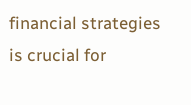financial strategies is crucial for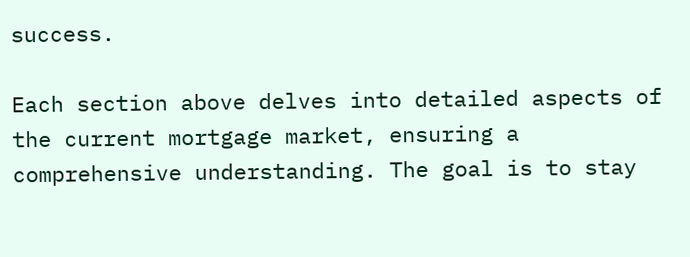success.

Each section above delves into detailed aspects of the current mortgage market, ensuring a comprehensive understanding. The goal is to stay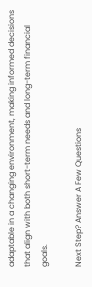adaptable in a changing environment, making informed decisions that align with both short-term needs and long-term financial goals.

Next Step? Answer A Few Questions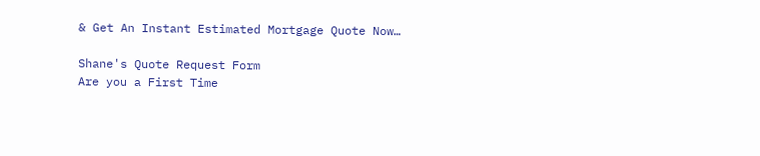& Get An Instant Estimated Mortgage Quote Now…

Shane's Quote Request Form
Are you a First Time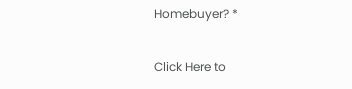Homebuyer? *

Click Here to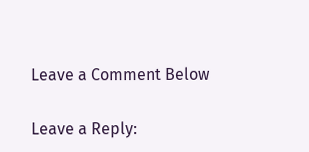Leave a Comment Below

Leave a Reply: